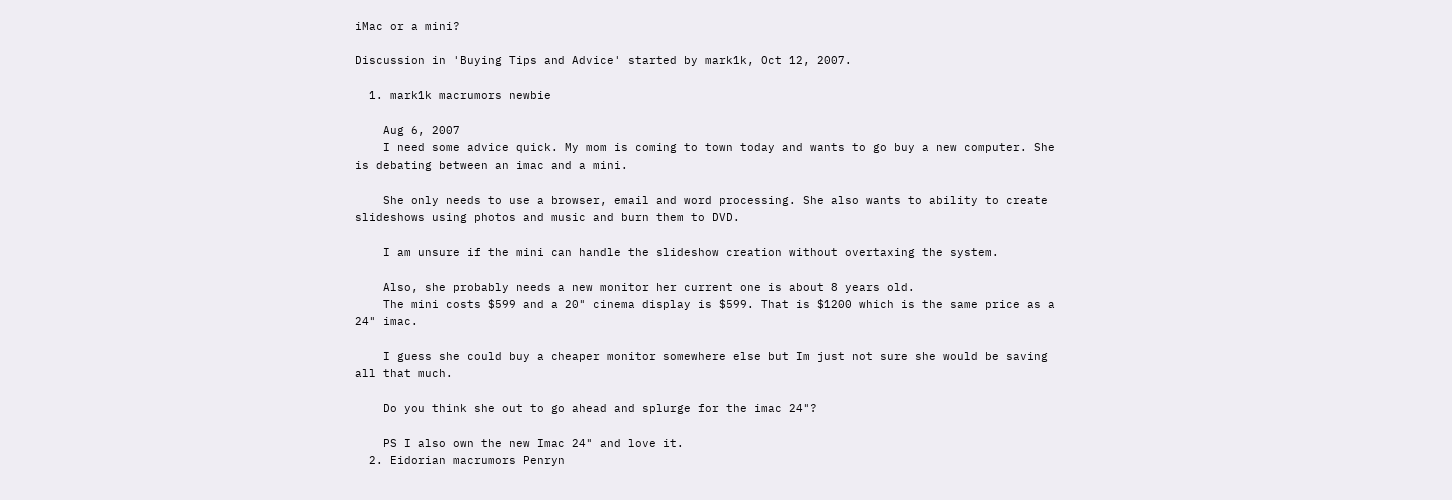iMac or a mini?

Discussion in 'Buying Tips and Advice' started by mark1k, Oct 12, 2007.

  1. mark1k macrumors newbie

    Aug 6, 2007
    I need some advice quick. My mom is coming to town today and wants to go buy a new computer. She is debating between an imac and a mini.

    She only needs to use a browser, email and word processing. She also wants to ability to create slideshows using photos and music and burn them to DVD.

    I am unsure if the mini can handle the slideshow creation without overtaxing the system.

    Also, she probably needs a new monitor her current one is about 8 years old.
    The mini costs $599 and a 20" cinema display is $599. That is $1200 which is the same price as a 24" imac.

    I guess she could buy a cheaper monitor somewhere else but Im just not sure she would be saving all that much.

    Do you think she out to go ahead and splurge for the imac 24"?

    PS I also own the new Imac 24" and love it.
  2. Eidorian macrumors Penryn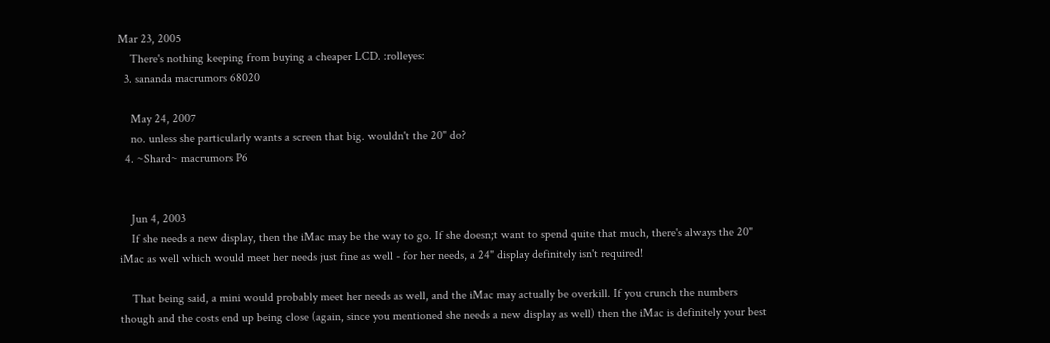Mar 23, 2005
    There's nothing keeping from buying a cheaper LCD. :rolleyes:
  3. sananda macrumors 68020

    May 24, 2007
    no. unless she particularly wants a screen that big. wouldn't the 20" do?
  4. ~Shard~ macrumors P6


    Jun 4, 2003
    If she needs a new display, then the iMac may be the way to go. If she doesn;t want to spend quite that much, there's always the 20" iMac as well which would meet her needs just fine as well - for her needs, a 24" display definitely isn't required!

    That being said, a mini would probably meet her needs as well, and the iMac may actually be overkill. If you crunch the numbers though and the costs end up being close (again, since you mentioned she needs a new display as well) then the iMac is definitely your best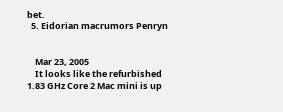bet.
  5. Eidorian macrumors Penryn


    Mar 23, 2005
    It looks like the refurbished 1.83 GHz Core 2 Mac mini is up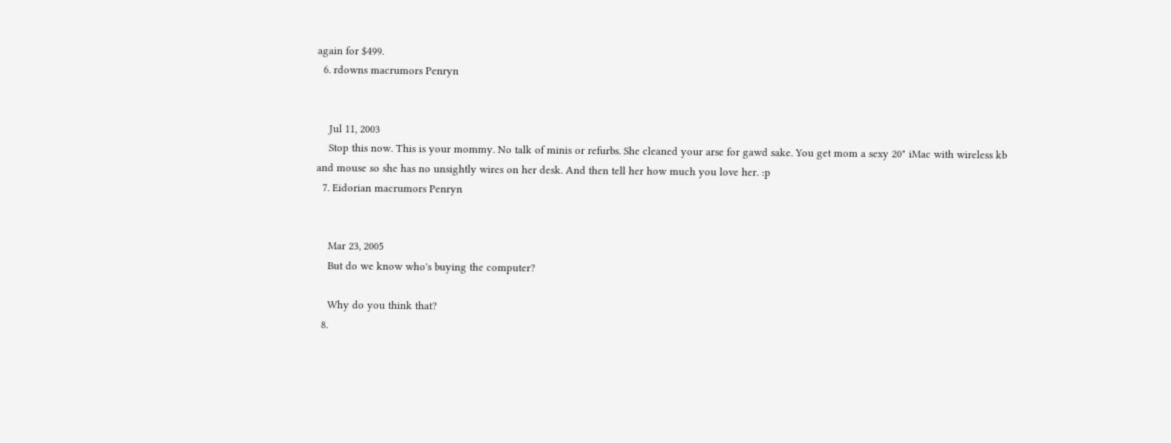again for $499.
  6. rdowns macrumors Penryn


    Jul 11, 2003
    Stop this now. This is your mommy. No talk of minis or refurbs. She cleaned your arse for gawd sake. You get mom a sexy 20" iMac with wireless kb and mouse so she has no unsightly wires on her desk. And then tell her how much you love her. :p
  7. Eidorian macrumors Penryn


    Mar 23, 2005
    But do we know who's buying the computer?

    Why do you think that?
  8.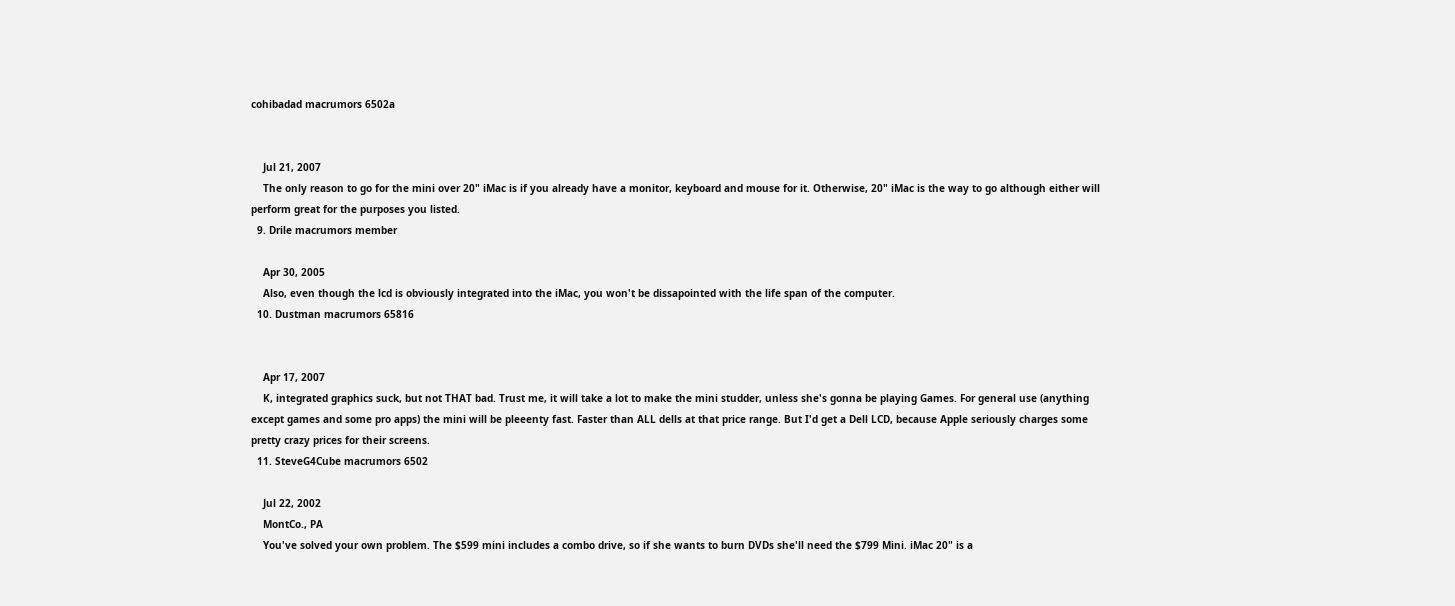cohibadad macrumors 6502a


    Jul 21, 2007
    The only reason to go for the mini over 20" iMac is if you already have a monitor, keyboard and mouse for it. Otherwise, 20" iMac is the way to go although either will perform great for the purposes you listed.
  9. Drile macrumors member

    Apr 30, 2005
    Also, even though the lcd is obviously integrated into the iMac, you won't be dissapointed with the life span of the computer.
  10. Dustman macrumors 65816


    Apr 17, 2007
    K, integrated graphics suck, but not THAT bad. Trust me, it will take a lot to make the mini studder, unless she's gonna be playing Games. For general use (anything except games and some pro apps) the mini will be pleeenty fast. Faster than ALL dells at that price range. But I'd get a Dell LCD, because Apple seriously charges some pretty crazy prices for their screens.
  11. SteveG4Cube macrumors 6502

    Jul 22, 2002
    MontCo., PA
    You've solved your own problem. The $599 mini includes a combo drive, so if she wants to burn DVDs she'll need the $799 Mini. iMac 20" is a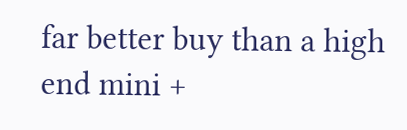far better buy than a high end mini +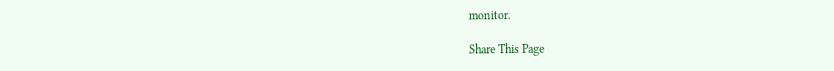monitor.

Share This Page